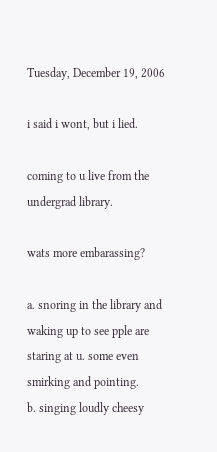Tuesday, December 19, 2006

i said i wont, but i lied.

coming to u live from the undergrad library.

wats more embarassing?

a. snoring in the library and waking up to see pple are staring at u. some even smirking and pointing.
b. singing loudly cheesy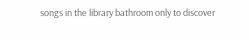songs in the library bathroom only to discover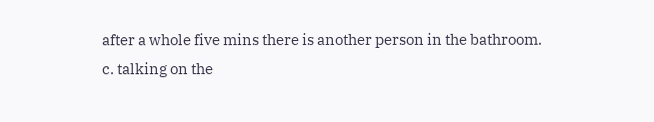after a whole five mins there is another person in the bathroom.
c. talking on the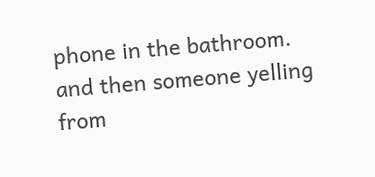phone in the bathroom. and then someone yelling from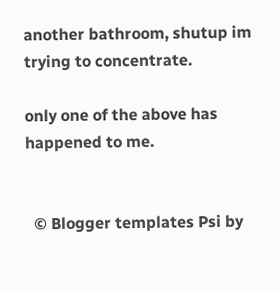another bathroom, shutup im trying to concentrate.

only one of the above has happened to me.


  © Blogger templates Psi by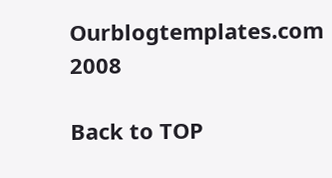Ourblogtemplates.com 2008

Back to TOP